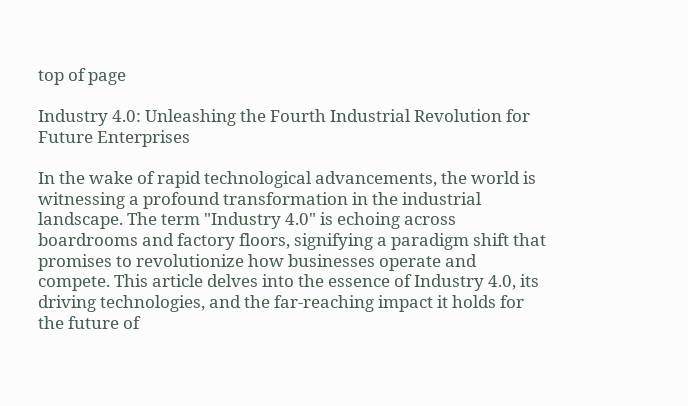top of page

Industry 4.0: Unleashing the Fourth Industrial Revolution for Future Enterprises

In the wake of rapid technological advancements, the world is witnessing a profound transformation in the industrial landscape. The term "Industry 4.0" is echoing across boardrooms and factory floors, signifying a paradigm shift that promises to revolutionize how businesses operate and compete. This article delves into the essence of Industry 4.0, its driving technologies, and the far-reaching impact it holds for the future of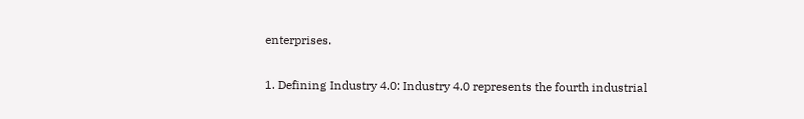enterprises.

1. Defining Industry 4.0: Industry 4.0 represents the fourth industrial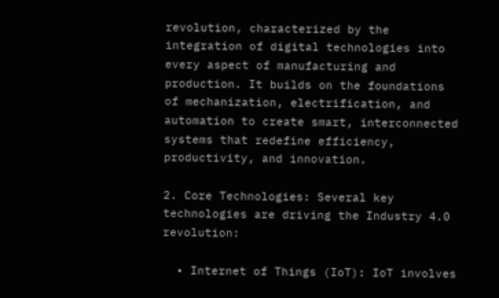revolution, characterized by the integration of digital technologies into every aspect of manufacturing and production. It builds on the foundations of mechanization, electrification, and automation to create smart, interconnected systems that redefine efficiency, productivity, and innovation.

2. Core Technologies: Several key technologies are driving the Industry 4.0 revolution:

  • Internet of Things (IoT): IoT involves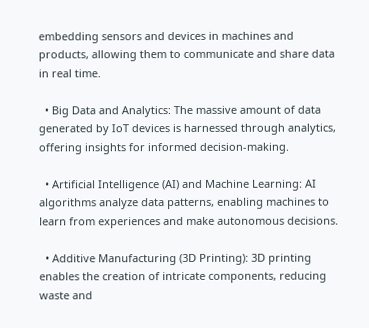embedding sensors and devices in machines and products, allowing them to communicate and share data in real time.

  • Big Data and Analytics: The massive amount of data generated by IoT devices is harnessed through analytics, offering insights for informed decision-making.

  • Artificial Intelligence (AI) and Machine Learning: AI algorithms analyze data patterns, enabling machines to learn from experiences and make autonomous decisions.

  • Additive Manufacturing (3D Printing): 3D printing enables the creation of intricate components, reducing waste and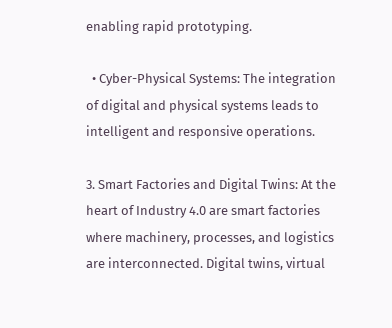enabling rapid prototyping.

  • Cyber-Physical Systems: The integration of digital and physical systems leads to intelligent and responsive operations.

3. Smart Factories and Digital Twins: At the heart of Industry 4.0 are smart factories where machinery, processes, and logistics are interconnected. Digital twins, virtual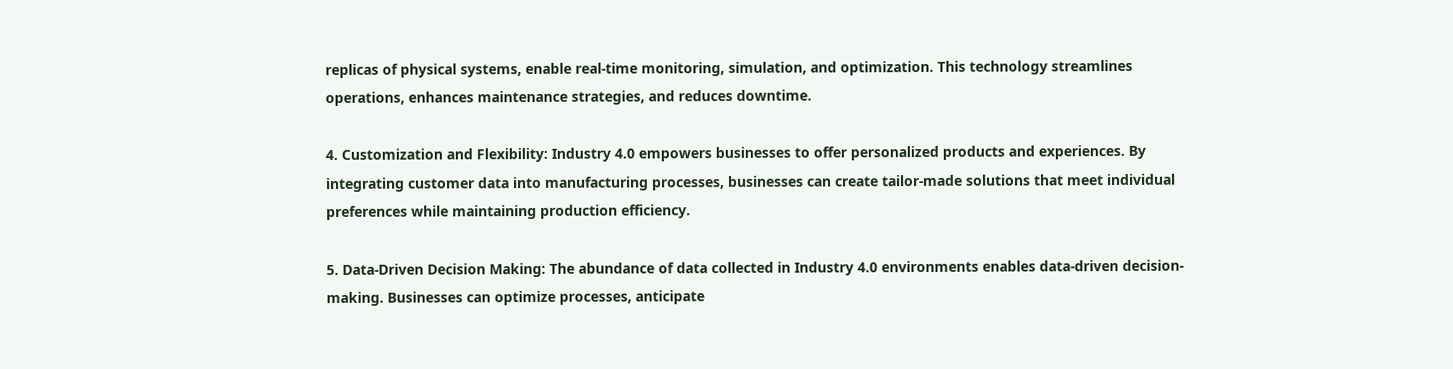replicas of physical systems, enable real-time monitoring, simulation, and optimization. This technology streamlines operations, enhances maintenance strategies, and reduces downtime.

4. Customization and Flexibility: Industry 4.0 empowers businesses to offer personalized products and experiences. By integrating customer data into manufacturing processes, businesses can create tailor-made solutions that meet individual preferences while maintaining production efficiency.

5. Data-Driven Decision Making: The abundance of data collected in Industry 4.0 environments enables data-driven decision-making. Businesses can optimize processes, anticipate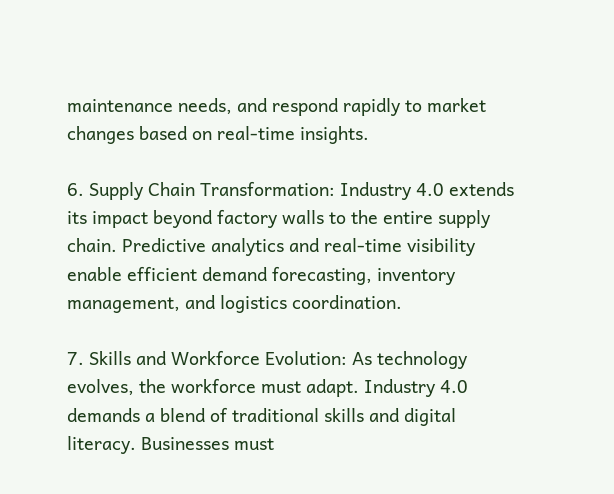maintenance needs, and respond rapidly to market changes based on real-time insights.

6. Supply Chain Transformation: Industry 4.0 extends its impact beyond factory walls to the entire supply chain. Predictive analytics and real-time visibility enable efficient demand forecasting, inventory management, and logistics coordination.

7. Skills and Workforce Evolution: As technology evolves, the workforce must adapt. Industry 4.0 demands a blend of traditional skills and digital literacy. Businesses must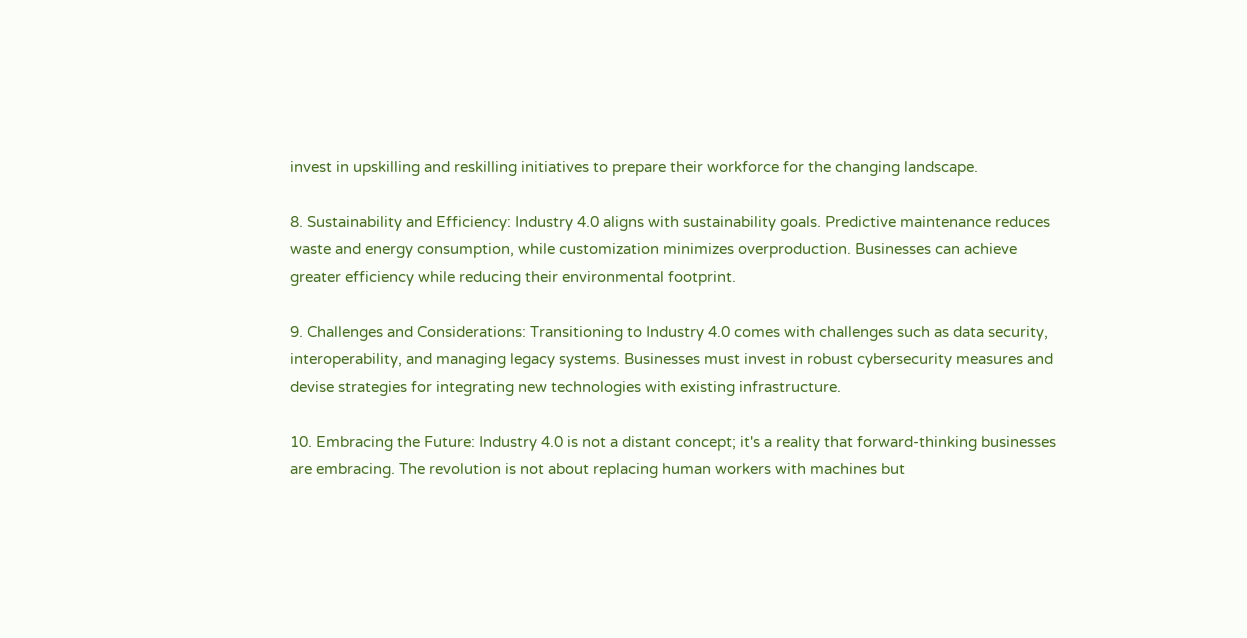invest in upskilling and reskilling initiatives to prepare their workforce for the changing landscape.

8. Sustainability and Efficiency: Industry 4.0 aligns with sustainability goals. Predictive maintenance reduces waste and energy consumption, while customization minimizes overproduction. Businesses can achieve greater efficiency while reducing their environmental footprint.

9. Challenges and Considerations: Transitioning to Industry 4.0 comes with challenges such as data security, interoperability, and managing legacy systems. Businesses must invest in robust cybersecurity measures and devise strategies for integrating new technologies with existing infrastructure.

10. Embracing the Future: Industry 4.0 is not a distant concept; it's a reality that forward-thinking businesses are embracing. The revolution is not about replacing human workers with machines but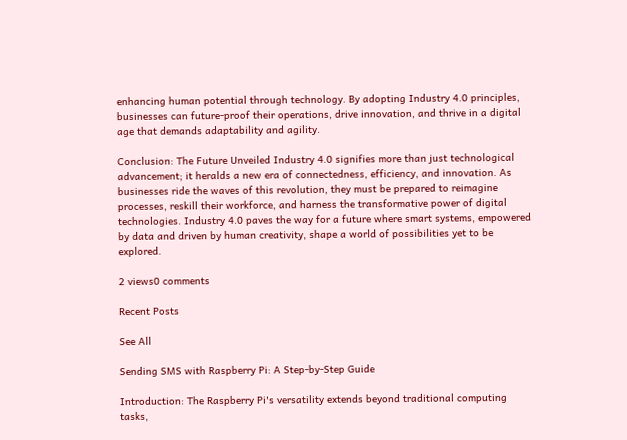enhancing human potential through technology. By adopting Industry 4.0 principles, businesses can future-proof their operations, drive innovation, and thrive in a digital age that demands adaptability and agility.

Conclusion: The Future Unveiled Industry 4.0 signifies more than just technological advancement; it heralds a new era of connectedness, efficiency, and innovation. As businesses ride the waves of this revolution, they must be prepared to reimagine processes, reskill their workforce, and harness the transformative power of digital technologies. Industry 4.0 paves the way for a future where smart systems, empowered by data and driven by human creativity, shape a world of possibilities yet to be explored.

2 views0 comments

Recent Posts

See All

Sending SMS with Raspberry Pi: A Step-by-Step Guide

Introduction: The Raspberry Pi's versatility extends beyond traditional computing tasks,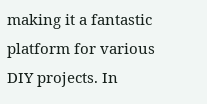making it a fantastic platform for various DIY projects. In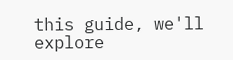this guide, we'll explore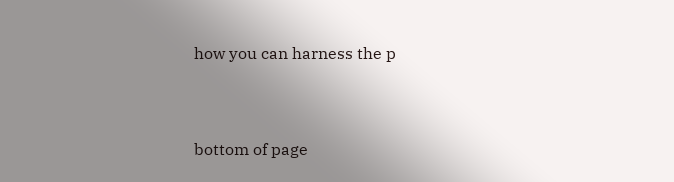how you can harness the p


bottom of page